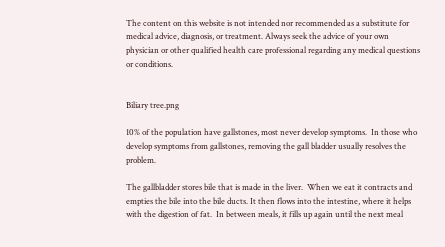The content on this website is not intended nor recommended as a substitute for medical advice, diagnosis, or treatment. Always seek the advice of your own physician or other qualified health care professional regarding any medical questions or conditions.


Biliary tree.png

10% of the population have gallstones, most never develop symptoms.  In those who develop symptoms from gallstones, removing the gall bladder usually resolves the problem.

The gallbladder stores bile that is made in the liver.  When we eat it contracts and empties the bile into the bile ducts. It then flows into the intestine, where it helps with the digestion of fat.  In between meals, it fills up again until the next meal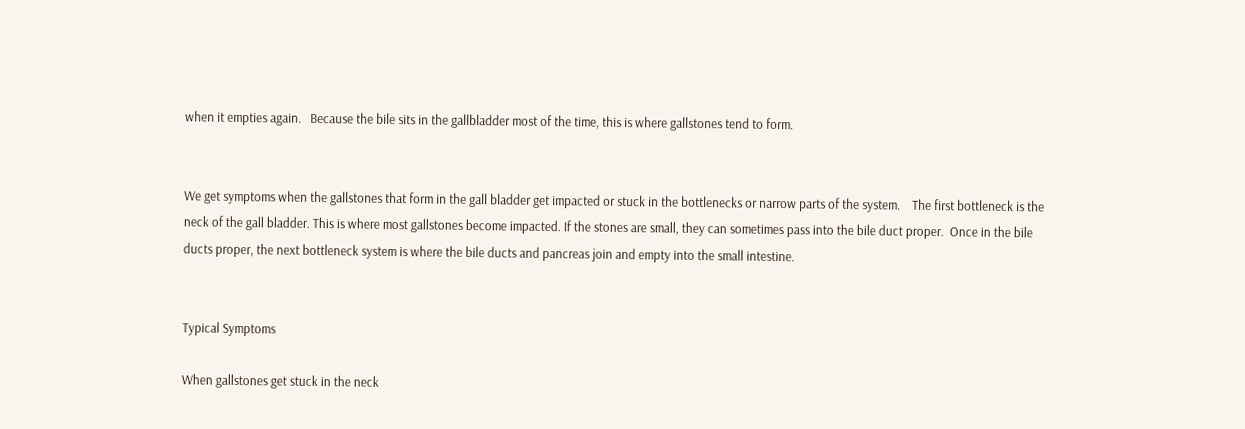when it empties again.   Because the bile sits in the gallbladder most of the time, this is where gallstones tend to form.


We get symptoms when the gallstones that form in the gall bladder get impacted or stuck in the bottlenecks or narrow parts of the system.    The first bottleneck is the neck of the gall bladder. This is where most gallstones become impacted. If the stones are small, they can sometimes pass into the bile duct proper.  Once in the bile ducts proper, the next bottleneck system is where the bile ducts and pancreas join and empty into the small intestine.


Typical Symptoms

When gallstones get stuck in the neck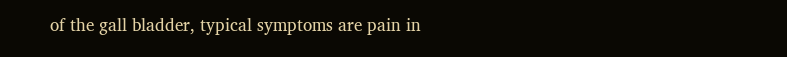of the gall bladder, typical symptoms are pain in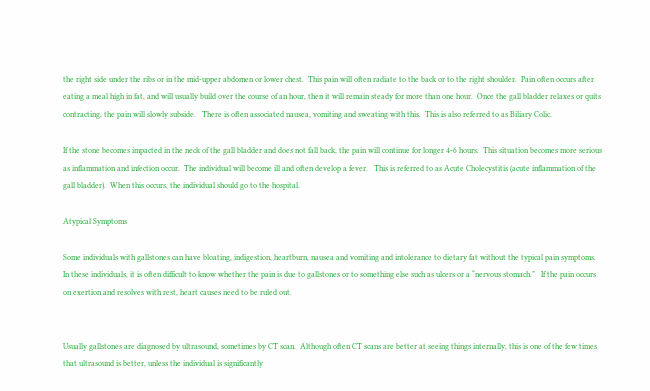the right side under the ribs or in the mid-upper abdomen or lower chest.  This pain will often radiate to the back or to the right shoulder.  Pain often occurs after eating a meal high in fat, and will usually build over the course of an hour, then it will remain steady for more than one hour.  Once the gall bladder relaxes or quits contracting, the pain will slowly subside.   There is often associated nausea, vomiting and sweating with this.  This is also referred to as Biliary Colic.

If the stone becomes impacted in the neck of the gall bladder and does not fall back, the pain will continue for longer 4-6 hours.  This situation becomes more serious as inflammation and infection occur.  The individual will become ill and often develop a fever.   This is referred to as Acute Cholecystitis (acute inflammation of the gall bladder).  When this occurs, the individual should go to the hospital.

Atypical Symptoms

Some individuals with gallstones can have bloating, indigestion, heartburn, nausea and vomiting and intolerance to dietary fat without the typical pain symptoms.  In these individuals, it is often difficult to know whether the pain is due to gallstones or to something else such as ulcers or a “nervous stomach.”   If the pain occurs on exertion and resolves with rest, heart causes need to be ruled out.


Usually gallstones are diagnosed by ultrasound, sometimes by CT scan.  Although often CT scans are better at seeing things internally, this is one of the few times that ultrasound is better, unless the individual is significantly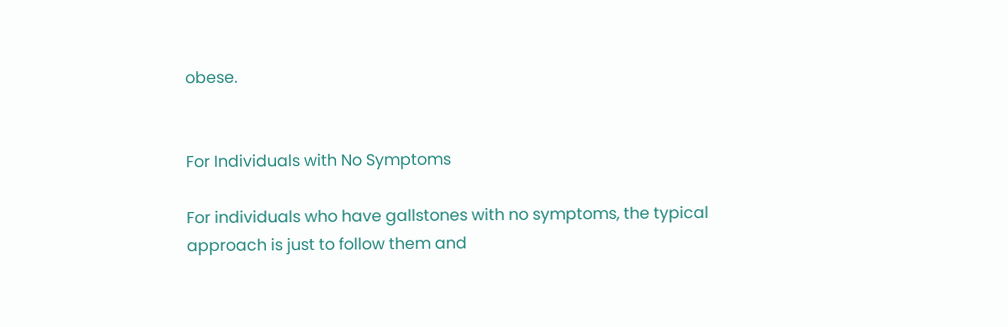obese.


For Individuals with No Symptoms

For individuals who have gallstones with no symptoms, the typical approach is just to follow them and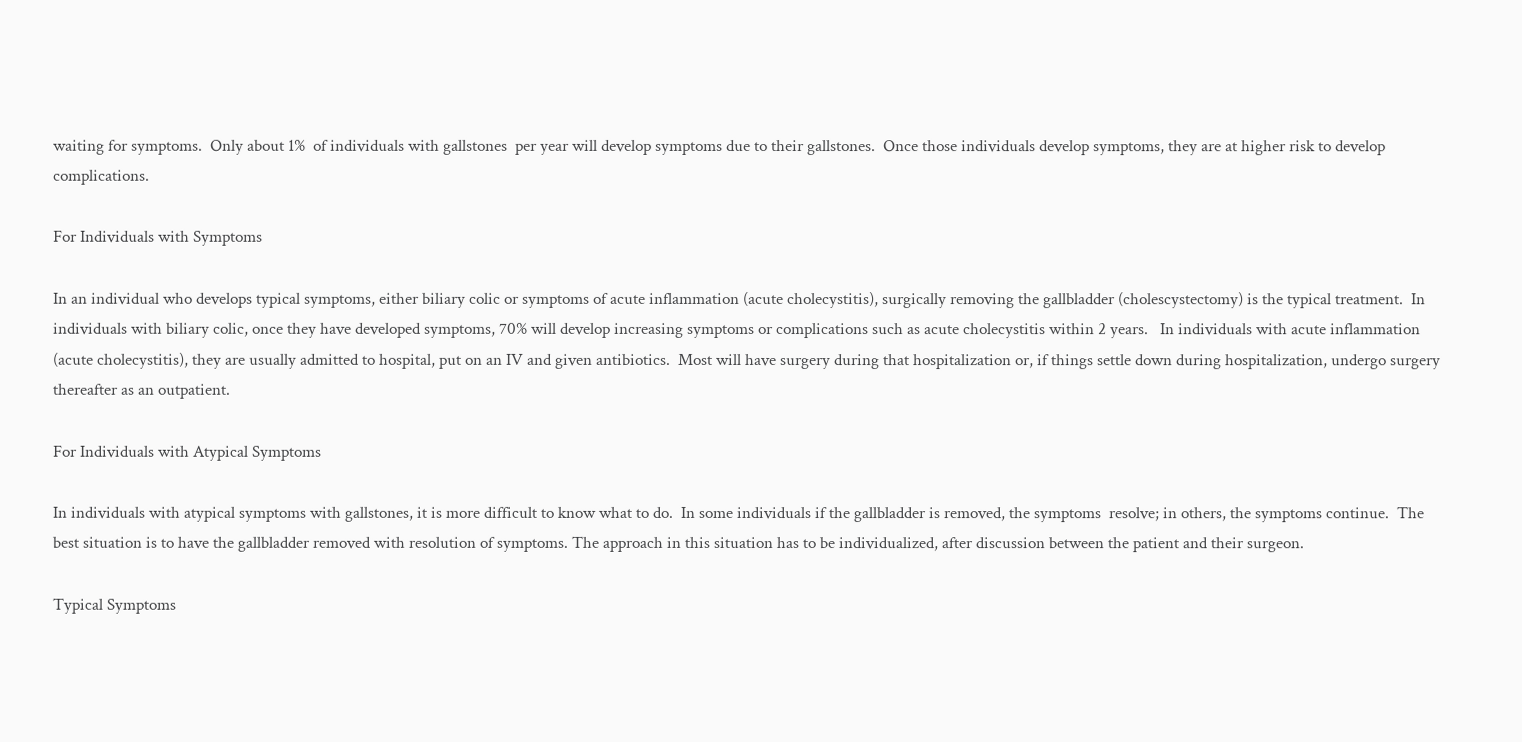waiting for symptoms.  Only about 1%  of individuals with gallstones  per year will develop symptoms due to their gallstones.  Once those individuals develop symptoms, they are at higher risk to develop complications.

For Individuals with Symptoms

In an individual who develops typical symptoms, either biliary colic or symptoms of acute inflammation (acute cholecystitis), surgically removing the gallbladder (cholescystectomy) is the typical treatment.  In individuals with biliary colic, once they have developed symptoms, 70% will develop increasing symptoms or complications such as acute cholecystitis within 2 years.   In individuals with acute inflammation (acute cholecystitis), they are usually admitted to hospital, put on an IV and given antibiotics.  Most will have surgery during that hospitalization or, if things settle down during hospitalization, undergo surgery thereafter as an outpatient.

For Individuals with Atypical Symptoms

In individuals with atypical symptoms with gallstones, it is more difficult to know what to do.  In some individuals if the gallbladder is removed, the symptoms  resolve; in others, the symptoms continue.  The best situation is to have the gallbladder removed with resolution of symptoms. The approach in this situation has to be individualized, after discussion between the patient and their surgeon.

Typical Symptoms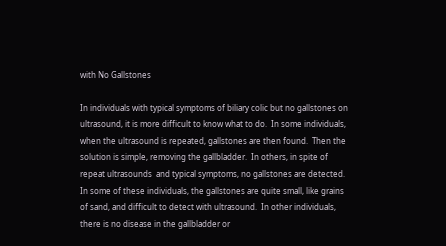with No Gallstones

In individuals with typical symptoms of biliary colic but no gallstones on ultrasound, it is more difficult to know what to do.  In some individuals, when the ultrasound is repeated, gallstones are then found.  Then the solution is simple, removing the gallbladder.  In others, in spite of repeat ultrasounds  and typical symptoms, no gallstones are detected.  In some of these individuals, the gallstones are quite small, like grains of sand, and difficult to detect with ultrasound.  In other individuals, there is no disease in the gallbladder or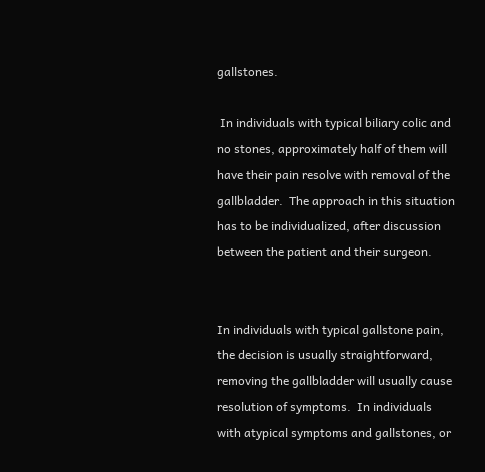gallstones.

 In individuals with typical biliary colic and no stones, approximately half of them will have their pain resolve with removal of the gallbladder.  The approach in this situation has to be individualized, after discussion between the patient and their surgeon.


In individuals with typical gallstone pain, the decision is usually straightforward, removing the gallbladder will usually cause resolution of symptoms.  In individuals with atypical symptoms and gallstones, or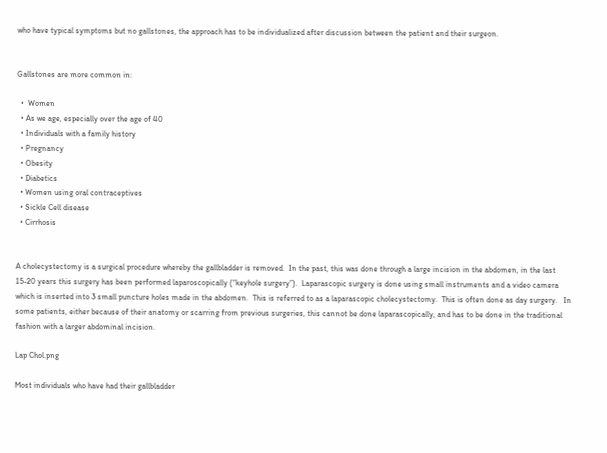who have typical symptoms but no gallstones, the approach has to be individualized after discussion between the patient and their surgeon.


Gallstones are more common in:

  •  Women
  • As we age, especially over the age of 40
  • Individuals with a family history
  • Pregnancy
  • Obesity
  • Diabetics
  • Women using oral contraceptives
  • Sickle Cell disease
  • Cirrhosis


A cholecystectomy is a surgical procedure whereby the gallbladder is removed.  In the past, this was done through a large incision in the abdomen, in the last 15-20 years this surgery has been performed laparoscopically (“keyhole surgery”).  Laparascopic surgery is done using small instruments and a video camera which is inserted into 3 small puncture holes made in the abdomen.  This is referred to as a laparascopic cholecystectomy.  This is often done as day surgery.   In some patients, either because of their anatomy or scarring from previous surgeries, this cannot be done laparascopically, and has to be done in the traditional fashion with a larger abdominal incision.

Lap Chol.png

Most individuals who have had their gallbladder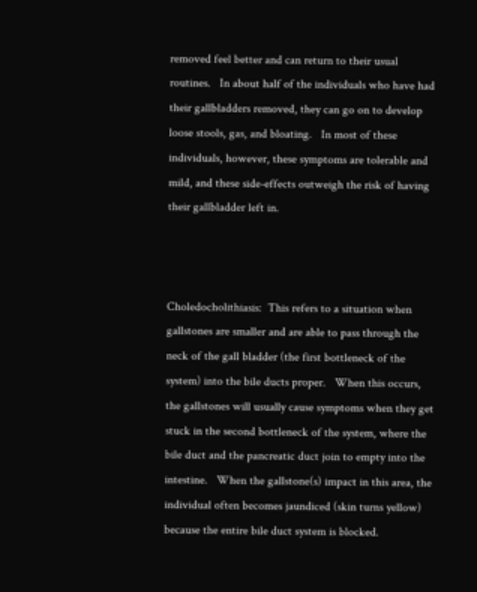removed feel better and can return to their usual routines.   In about half of the individuals who have had their gallbladders removed, they can go on to develop loose stools, gas, and bloating.   In most of these individuals, however, these symptoms are tolerable and mild, and these side-effects outweigh the risk of having their gallbladder left in.



Choledocholithiasis:  This refers to a situation when gallstones are smaller and are able to pass through the neck of the gall bladder (the first bottleneck of the system) into the bile ducts proper.   When this occurs, the gallstones will usually cause symptoms when they get stuck in the second bottleneck of the system, where the bile duct and the pancreatic duct join to empty into the intestine.   When the gallstone(s) impact in this area, the individual often becomes jaundiced (skin turns yellow) because the entire bile duct system is blocked.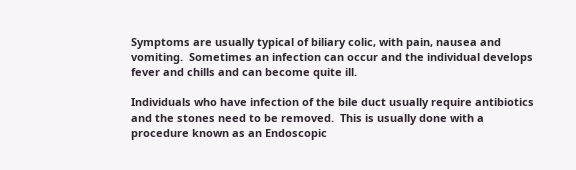Symptoms are usually typical of biliary colic, with pain, nausea and vomiting.  Sometimes an infection can occur and the individual develops fever and chills and can become quite ill.

Individuals who have infection of the bile duct usually require antibiotics and the stones need to be removed.  This is usually done with a procedure known as an Endoscopic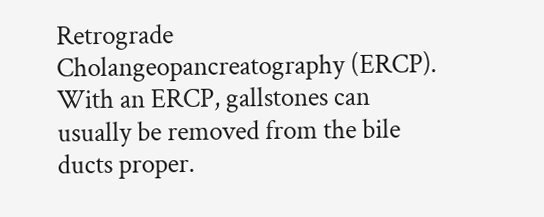Retrograde Cholangeopancreatography (ERCP). With an ERCP, gallstones can usually be removed from the bile ducts proper.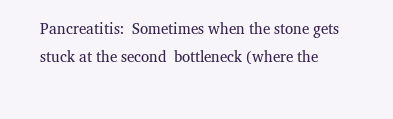Pancreatitis:  Sometimes when the stone gets stuck at the second  bottleneck (where the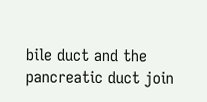bile duct and the pancreatic duct join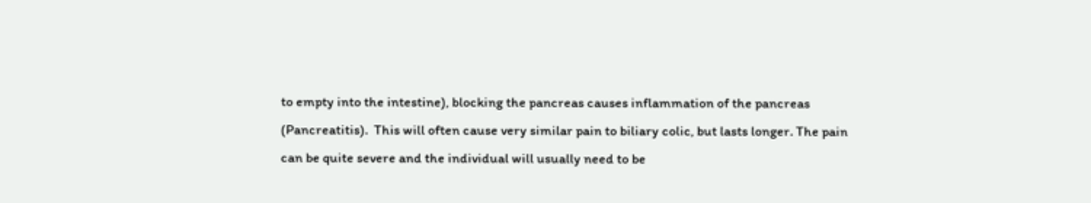to empty into the intestine), blocking the pancreas causes inflammation of the pancreas (Pancreatitis).  This will often cause very similar pain to biliary colic, but lasts longer. The pain can be quite severe and the individual will usually need to be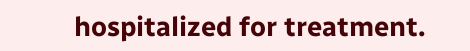hospitalized for treatment.